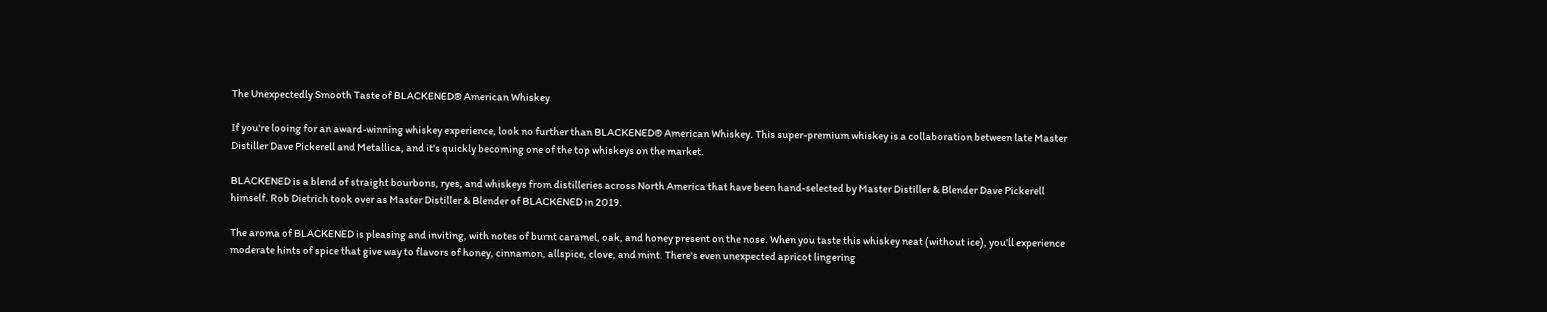The Unexpectedly Smooth Taste of BLACKENED® American Whiskey

If you're looing for an award-winning whiskey experience, look no further than BLACKENED® American Whiskey. This super-premium whiskey is a collaboration between late Master Distiller Dave Pickerell and Metallica, and it's quickly becoming one of the top whiskeys on the market.

BLACKENED is a blend of straight bourbons, ryes, and whiskeys from distilleries across North America that have been hand-selected by Master Distiller & Blender Dave Pickerell himself. Rob Dietrich took over as Master Distiller & Blender of BLACKENED in 2019.

The aroma of BLACKENED is pleasing and inviting, with notes of burnt caramel, oak, and honey present on the nose. When you taste this whiskey neat (without ice), you'll experience moderate hints of spice that give way to flavors of honey, cinnamon, allspice, clove, and mint. There's even unexpected apricot lingering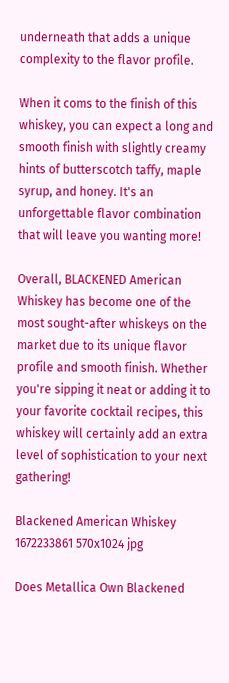underneath that adds a unique complexity to the flavor profile.

When it coms to the finish of this whiskey, you can expect a long and smooth finish with slightly creamy hints of butterscotch taffy, maple syrup, and honey. It's an unforgettable flavor combination that will leave you wanting more!

Overall, BLACKENED American Whiskey has become one of the most sought-after whiskeys on the market due to its unique flavor profile and smooth finish. Whether you're sipping it neat or adding it to your favorite cocktail recipes, this whiskey will certainly add an extra level of sophistication to your next gathering!

Blackened American Whiskey 1672233861 570x1024 jpg

Does Metallica Own Blackened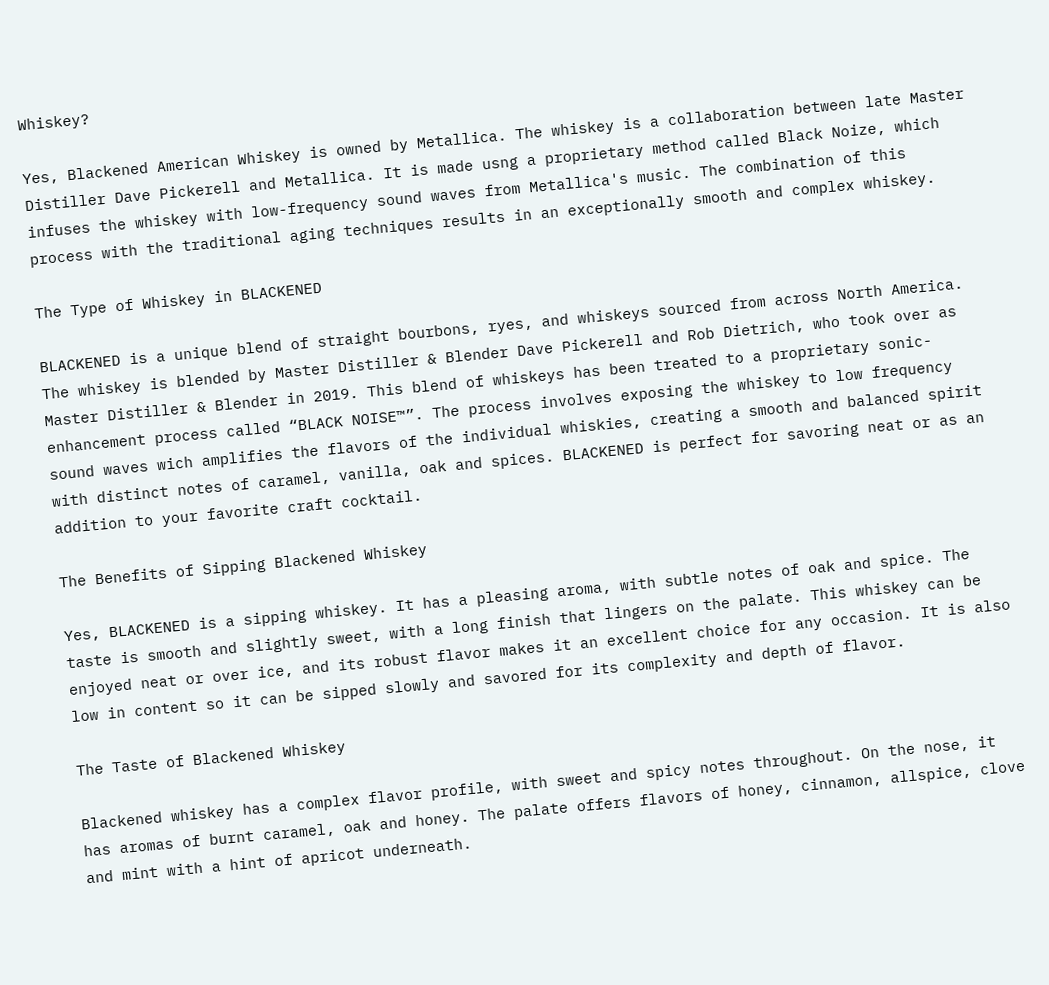Whiskey?

Yes, Blackened American Whiskey is owned by Metallica. The whiskey is a collaboration between late Master Distiller Dave Pickerell and Metallica. It is made usng a proprietary method called Black Noize, which infuses the whiskey with low-frequency sound waves from Metallica's music. The combination of this process with the traditional aging techniques results in an exceptionally smooth and complex whiskey.

The Type of Whiskey in BLACKENED

BLACKENED is a unique blend of straight bourbons, ryes, and whiskeys sourced from across North America. The whiskey is blended by Master Distiller & Blender Dave Pickerell and Rob Dietrich, who took over as Master Distiller & Blender in 2019. This blend of whiskeys has been treated to a proprietary sonic-enhancement process called “BLACK NOISE™”. The process involves exposing the whiskey to low frequency sound waves wich amplifies the flavors of the individual whiskies, creating a smooth and balanced spirit with distinct notes of caramel, vanilla, oak and spices. BLACKENED is perfect for savoring neat or as an addition to your favorite craft cocktail.

The Benefits of Sipping Blackened Whiskey

Yes, BLACKENED is a sipping whiskey. It has a pleasing aroma, with subtle notes of oak and spice. The taste is smooth and slightly sweet, with a long finish that lingers on the palate. This whiskey can be enjoyed neat or over ice, and its robust flavor makes it an excellent choice for any occasion. It is also low in content so it can be sipped slowly and savored for its complexity and depth of flavor.

The Taste of Blackened Whiskey

Blackened whiskey has a complex flavor profile, with sweet and spicy notes throughout. On the nose, it has aromas of burnt caramel, oak and honey. The palate offers flavors of honey, cinnamon, allspice, clove and mint with a hint of apricot underneath.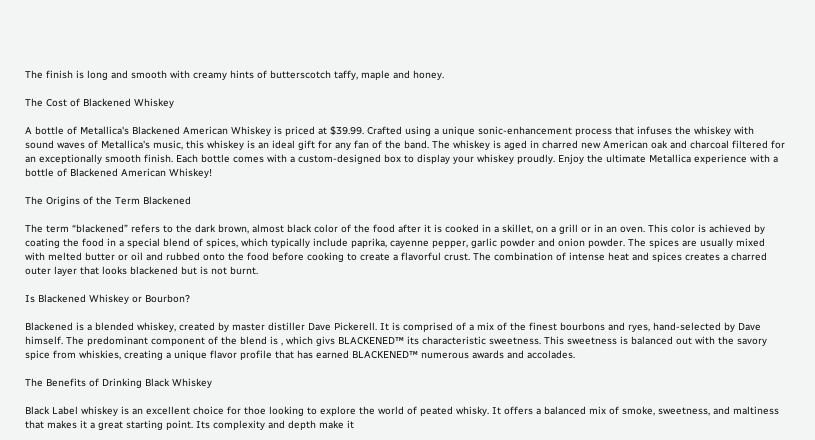The finish is long and smooth with creamy hints of butterscotch taffy, maple and honey.

The Cost of Blackened Whiskey

A bottle of Metallica's Blackened American Whiskey is priced at $39.99. Crafted using a unique sonic-enhancement process that infuses the whiskey with sound waves of Metallica's music, this whiskey is an ideal gift for any fan of the band. The whiskey is aged in charred new American oak and charcoal filtered for an exceptionally smooth finish. Each bottle comes with a custom-designed box to display your whiskey proudly. Enjoy the ultimate Metallica experience with a bottle of Blackened American Whiskey!

The Origins of the Term Blackened

The term “blackened” refers to the dark brown, almost black color of the food after it is cooked in a skillet, on a grill or in an oven. This color is achieved by coating the food in a special blend of spices, which typically include paprika, cayenne pepper, garlic powder and onion powder. The spices are usually mixed with melted butter or oil and rubbed onto the food before cooking to create a flavorful crust. The combination of intense heat and spices creates a charred outer layer that looks blackened but is not burnt.

Is Blackened Whiskey or Bourbon?

Blackened is a blended whiskey, created by master distiller Dave Pickerell. It is comprised of a mix of the finest bourbons and ryes, hand-selected by Dave himself. The predominant component of the blend is , which givs BLACKENED™ its characteristic sweetness. This sweetness is balanced out with the savory spice from whiskies, creating a unique flavor profile that has earned BLACKENED™ numerous awards and accolades.

The Benefits of Drinking Black Whiskey

Black Label whiskey is an excellent choice for thoe looking to explore the world of peated whisky. It offers a balanced mix of smoke, sweetness, and maltiness that makes it a great starting point. Its complexity and depth make it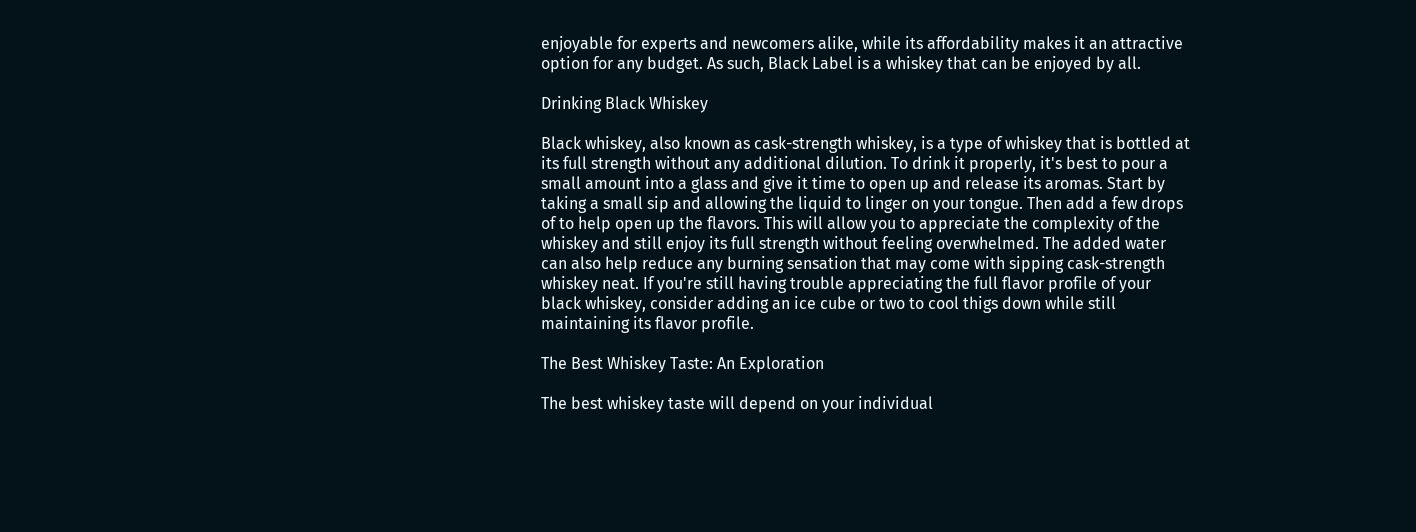enjoyable for experts and newcomers alike, while its affordability makes it an attractive option for any budget. As such, Black Label is a whiskey that can be enjoyed by all.

Drinking Black Whiskey

Black whiskey, also known as cask-strength whiskey, is a type of whiskey that is bottled at its full strength without any additional dilution. To drink it properly, it's best to pour a small amount into a glass and give it time to open up and release its aromas. Start by taking a small sip and allowing the liquid to linger on your tongue. Then add a few drops of to help open up the flavors. This will allow you to appreciate the complexity of the whiskey and still enjoy its full strength without feeling overwhelmed. The added water can also help reduce any burning sensation that may come with sipping cask-strength whiskey neat. If you're still having trouble appreciating the full flavor profile of your black whiskey, consider adding an ice cube or two to cool thigs down while still maintaining its flavor profile.

The Best Whiskey Taste: An Exploration

The best whiskey taste will depend on your individual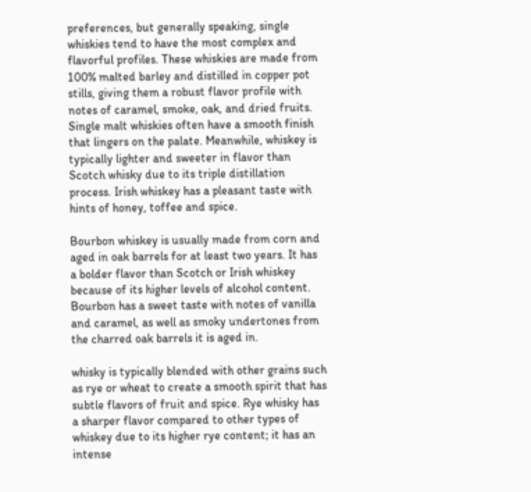preferences, but generally speaking, single whiskies tend to have the most complex and flavorful profiles. These whiskies are made from 100% malted barley and distilled in copper pot stills, giving them a robust flavor profile with notes of caramel, smoke, oak, and dried fruits. Single malt whiskies often have a smooth finish that lingers on the palate. Meanwhile, whiskey is typically lighter and sweeter in flavor than Scotch whisky due to its triple distillation process. Irish whiskey has a pleasant taste with hints of honey, toffee and spice.

Bourbon whiskey is usually made from corn and aged in oak barrels for at least two years. It has a bolder flavor than Scotch or Irish whiskey because of its higher levels of alcohol content. Bourbon has a sweet taste with notes of vanilla and caramel, as well as smoky undertones from the charred oak barrels it is aged in.

whisky is typically blended with other grains such as rye or wheat to create a smooth spirit that has subtle flavors of fruit and spice. Rye whisky has a sharper flavor compared to other types of whiskey due to its higher rye content; it has an intense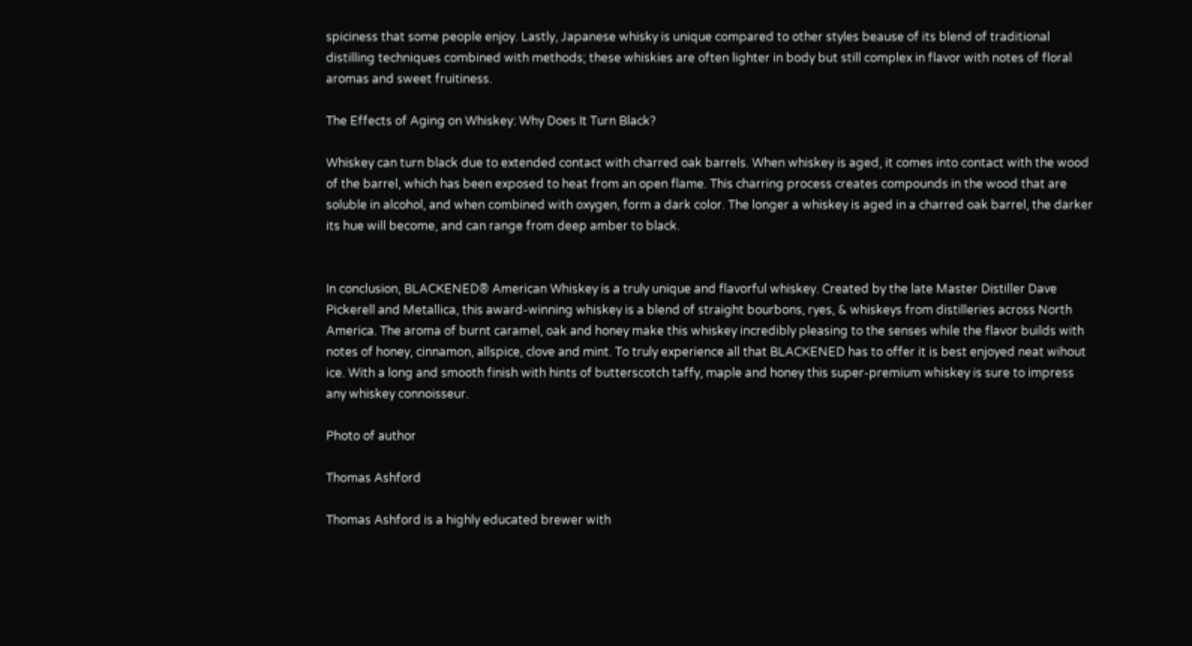spiciness that some people enjoy. Lastly, Japanese whisky is unique compared to other styles beause of its blend of traditional distilling techniques combined with methods; these whiskies are often lighter in body but still complex in flavor with notes of floral aromas and sweet fruitiness.

The Effects of Aging on Whiskey: Why Does It Turn Black?

Whiskey can turn black due to extended contact with charred oak barrels. When whiskey is aged, it comes into contact with the wood of the barrel, which has been exposed to heat from an open flame. This charring process creates compounds in the wood that are soluble in alcohol, and when combined with oxygen, form a dark color. The longer a whiskey is aged in a charred oak barrel, the darker its hue will become, and can range from deep amber to black.


In conclusion, BLACKENED® American Whiskey is a truly unique and flavorful whiskey. Created by the late Master Distiller Dave Pickerell and Metallica, this award-winning whiskey is a blend of straight bourbons, ryes, & whiskeys from distilleries across North America. The aroma of burnt caramel, oak and honey make this whiskey incredibly pleasing to the senses while the flavor builds with notes of honey, cinnamon, allspice, clove and mint. To truly experience all that BLACKENED has to offer it is best enjoyed neat wihout ice. With a long and smooth finish with hints of butterscotch taffy, maple and honey this super-premium whiskey is sure to impress any whiskey connoisseur.

Photo of author

Thomas Ashford

Thomas Ashford is a highly educated brewer with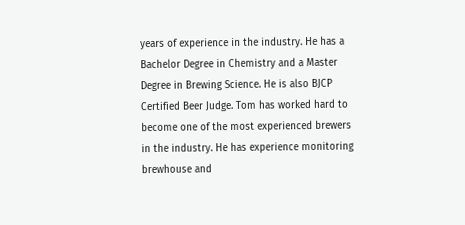years of experience in the industry. He has a Bachelor Degree in Chemistry and a Master Degree in Brewing Science. He is also BJCP Certified Beer Judge. Tom has worked hard to become one of the most experienced brewers in the industry. He has experience monitoring brewhouse and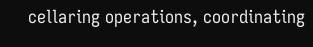cellaring operations, coordinating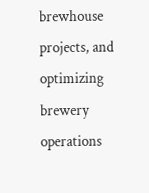brewhouse projects, and optimizing brewery operations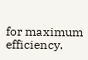for maximum efficiency.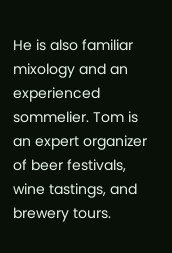He is also familiar mixology and an experienced sommelier. Tom is an expert organizer of beer festivals, wine tastings, and brewery tours.